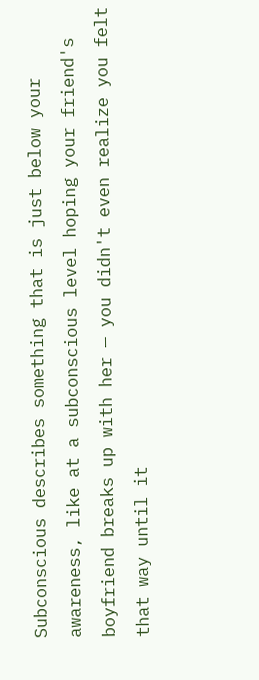Subconscious describes something that is just below your awareness, like at a subconscious level hoping your friend's boyfriend breaks up with her — you didn't even realize you felt that way until it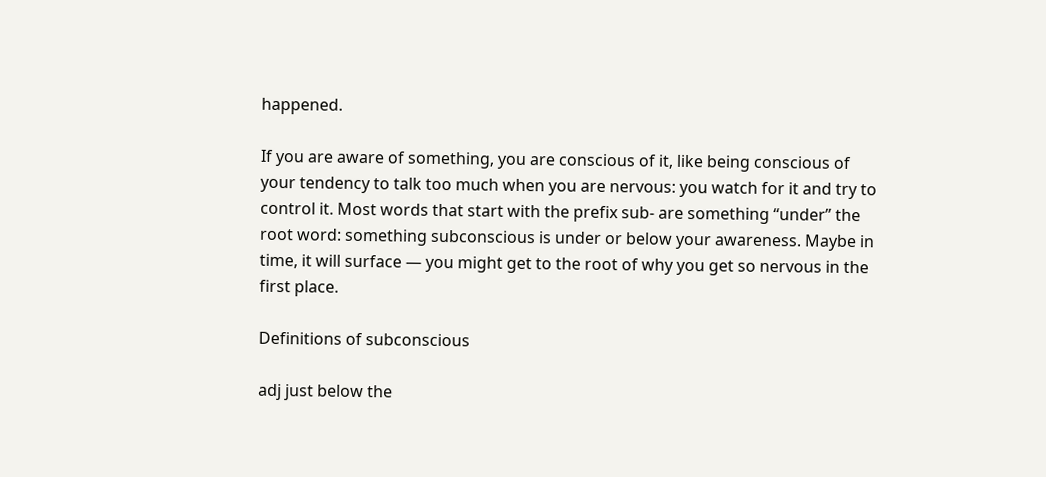happened.

If you are aware of something, you are conscious of it, like being conscious of your tendency to talk too much when you are nervous: you watch for it and try to control it. Most words that start with the prefix sub- are something “under” the root word: something subconscious is under or below your awareness. Maybe in time, it will surface — you might get to the root of why you get so nervous in the first place.

Definitions of subconscious

adj just below the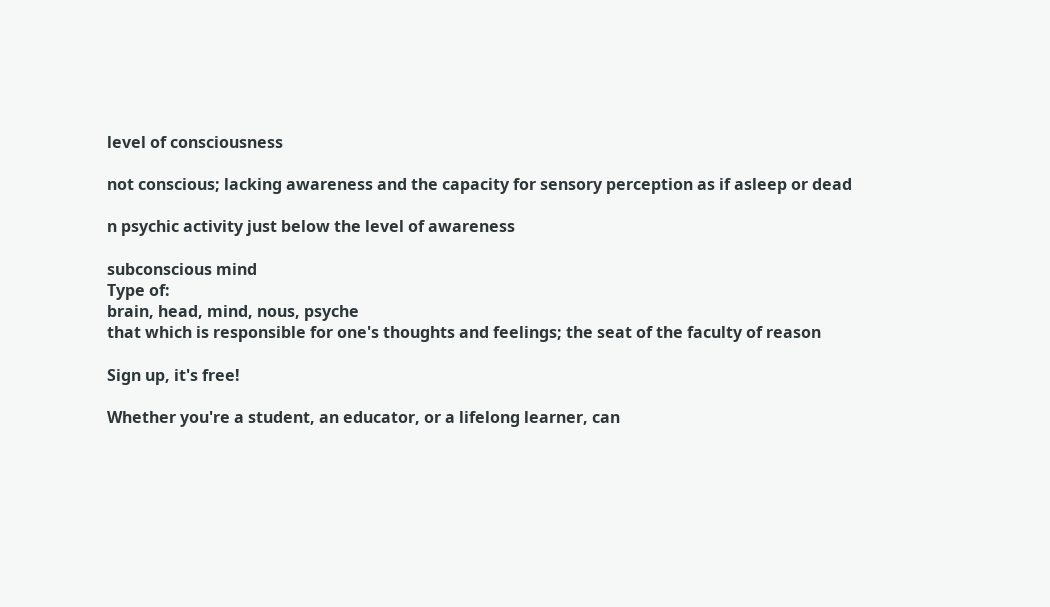level of consciousness

not conscious; lacking awareness and the capacity for sensory perception as if asleep or dead

n psychic activity just below the level of awareness

subconscious mind
Type of:
brain, head, mind, nous, psyche
that which is responsible for one's thoughts and feelings; the seat of the faculty of reason

Sign up, it's free!

Whether you're a student, an educator, or a lifelong learner, can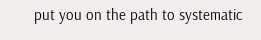put you on the path to systematic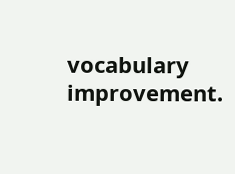vocabulary improvement.